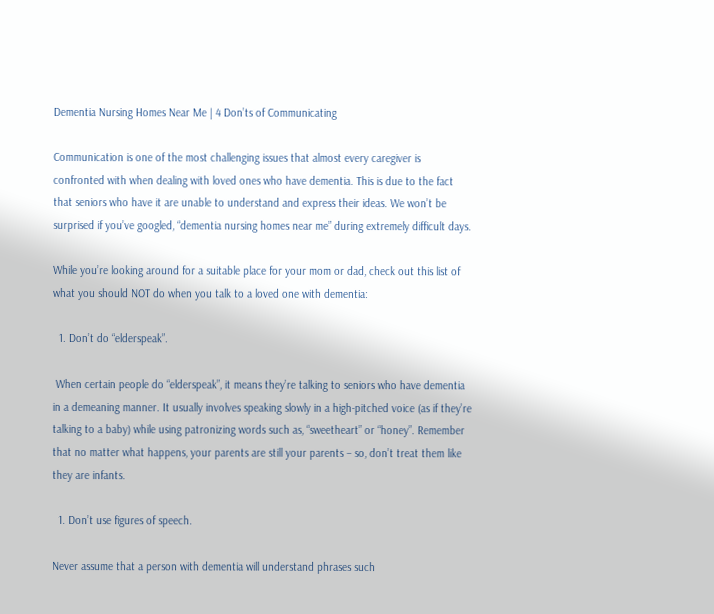Dementia Nursing Homes Near Me | 4 Don’ts of Communicating

Communication is one of the most challenging issues that almost every caregiver is confronted with when dealing with loved ones who have dementia. This is due to the fact that seniors who have it are unable to understand and express their ideas. We won’t be surprised if you’ve googled, “dementia nursing homes near me” during extremely difficult days.

While you’re looking around for a suitable place for your mom or dad, check out this list of what you should NOT do when you talk to a loved one with dementia:

  1. Don’t do “elderspeak”.

 When certain people do “elderspeak”, it means they’re talking to seniors who have dementia in a demeaning manner. It usually involves speaking slowly in a high-pitched voice (as if they’re talking to a baby) while using patronizing words such as, “sweetheart” or “honey”. Remember that no matter what happens, your parents are still your parents – so, don’t treat them like they are infants.

  1. Don’t use figures of speech.

Never assume that a person with dementia will understand phrases such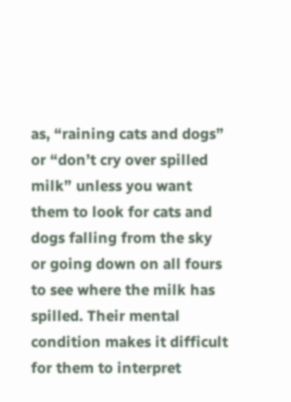as, “raining cats and dogs” or “don’t cry over spilled milk” unless you want them to look for cats and dogs falling from the sky or going down on all fours to see where the milk has spilled. Their mental condition makes it difficult for them to interpret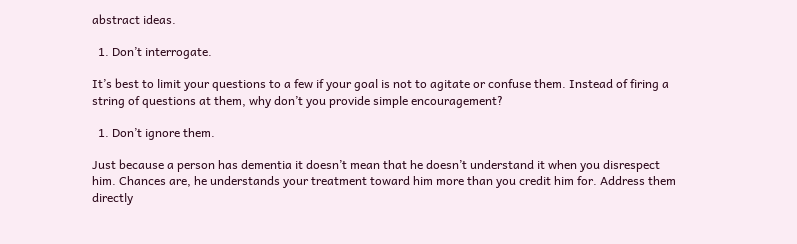abstract ideas.

  1. Don’t interrogate.

It’s best to limit your questions to a few if your goal is not to agitate or confuse them. Instead of firing a string of questions at them, why don’t you provide simple encouragement?

  1. Don’t ignore them.

Just because a person has dementia it doesn’t mean that he doesn’t understand it when you disrespect him. Chances are, he understands your treatment toward him more than you credit him for. Address them directly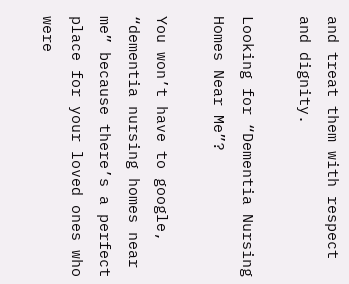and treat them with respect and dignity.

Looking for “Dementia Nursing Homes Near Me”?

You won’t have to google, “dementia nursing homes near me” because there’s a perfect place for your loved ones who were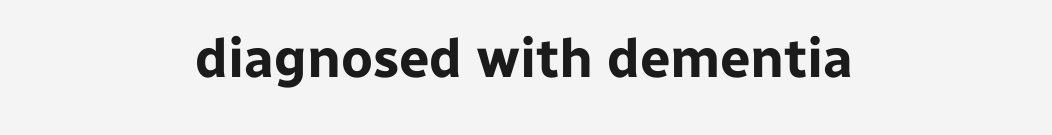diagnosed with dementia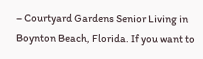– Courtyard Gardens Senior Living in Boynton Beach, Florida. If you want to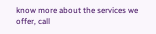know more about the services we offer, call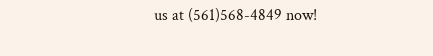us at (561)568-4849 now!